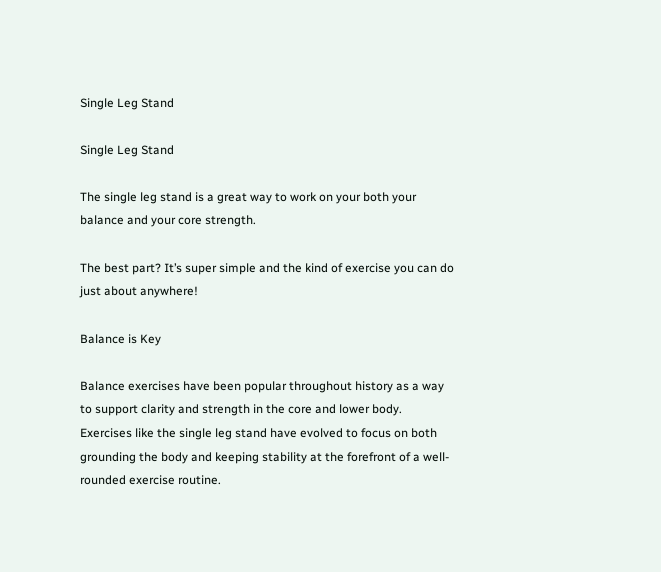Single Leg Stand

Single Leg Stand

The single leg stand is a great way to work on your both your balance and your core strength.

The best part? It’s super simple and the kind of exercise you can do just about anywhere!

Balance is Key

Balance exercises have been popular throughout history as a way to support clarity and strength in the core and lower body. Exercises like the single leg stand have evolved to focus on both grounding the body and keeping stability at the forefront of a well-rounded exercise routine.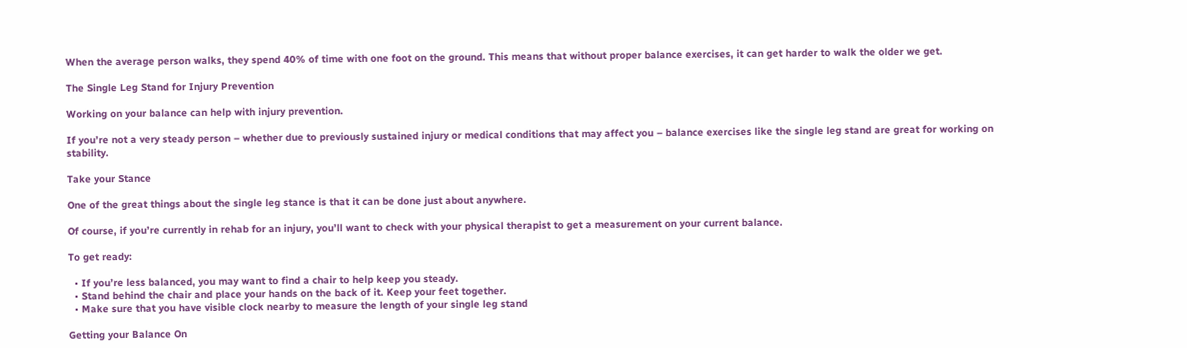When the average person walks, they spend 40% of time with one foot on the ground. This means that without proper balance exercises, it can get harder to walk the older we get.

The Single Leg Stand for Injury Prevention

Working on your balance can help with injury prevention.

If you’re not a very steady person – whether due to previously sustained injury or medical conditions that may affect you – balance exercises like the single leg stand are great for working on stability.

Take your Stance

One of the great things about the single leg stance is that it can be done just about anywhere.

Of course, if you’re currently in rehab for an injury, you’ll want to check with your physical therapist to get a measurement on your current balance.

To get ready:

  • If you’re less balanced, you may want to find a chair to help keep you steady.
  • Stand behind the chair and place your hands on the back of it. Keep your feet together.
  • Make sure that you have visible clock nearby to measure the length of your single leg stand

Getting your Balance On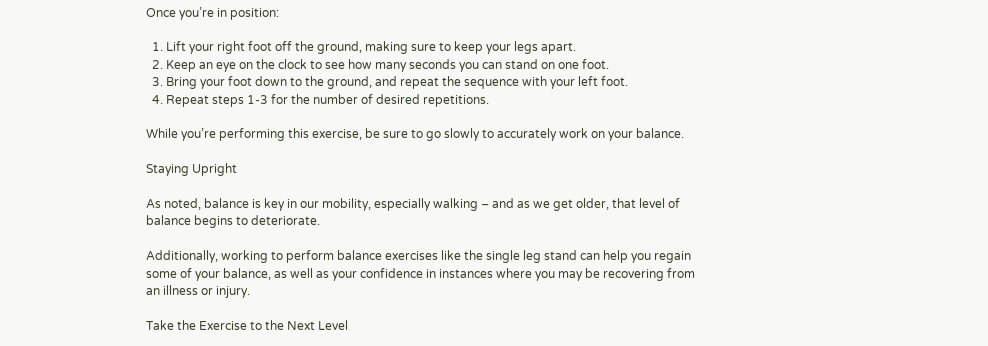Once you’re in position:

  1. Lift your right foot off the ground, making sure to keep your legs apart.
  2. Keep an eye on the clock to see how many seconds you can stand on one foot.
  3. Bring your foot down to the ground, and repeat the sequence with your left foot.
  4. Repeat steps 1-3 for the number of desired repetitions.

While you’re performing this exercise, be sure to go slowly to accurately work on your balance.

Staying Upright

As noted, balance is key in our mobility, especially walking – and as we get older, that level of balance begins to deteriorate.

Additionally, working to perform balance exercises like the single leg stand can help you regain some of your balance, as well as your confidence in instances where you may be recovering from an illness or injury.

Take the Exercise to the Next Level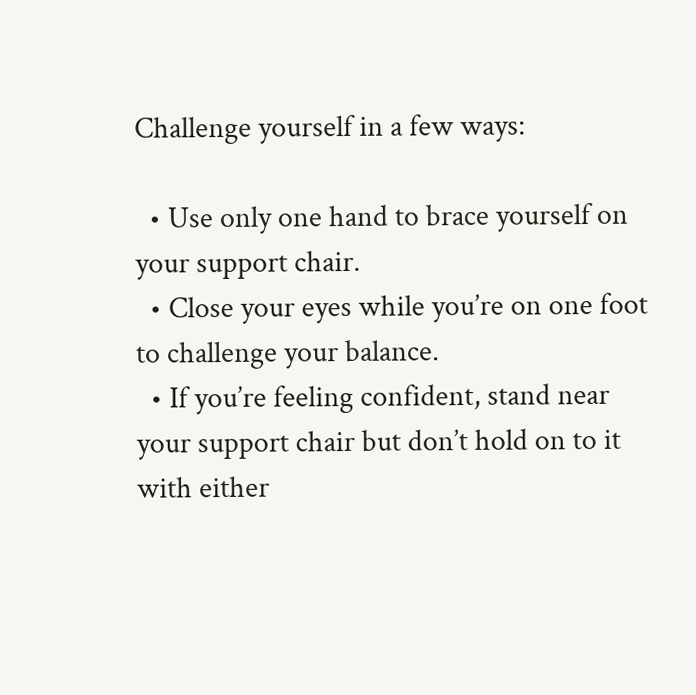Challenge yourself in a few ways:

  • Use only one hand to brace yourself on your support chair.
  • Close your eyes while you’re on one foot to challenge your balance.
  • If you’re feeling confident, stand near your support chair but don’t hold on to it with either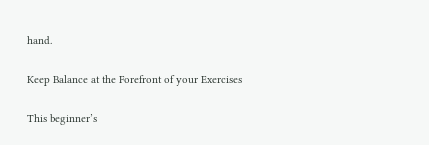hand.

Keep Balance at the Forefront of your Exercises

This beginner’s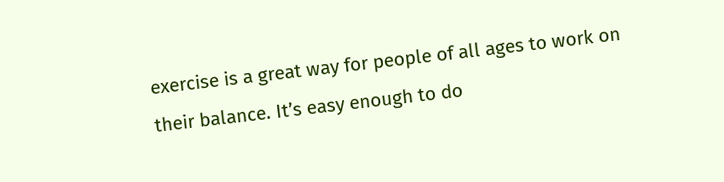exercise is a great way for people of all ages to work on their balance. It’s easy enough to do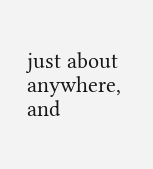just about anywhere, and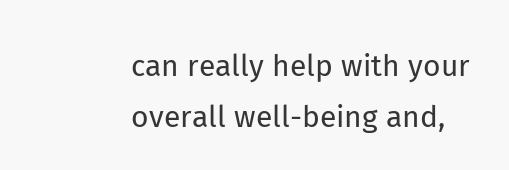can really help with your overall well-being and,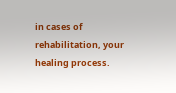in cases of rehabilitation, your healing process.